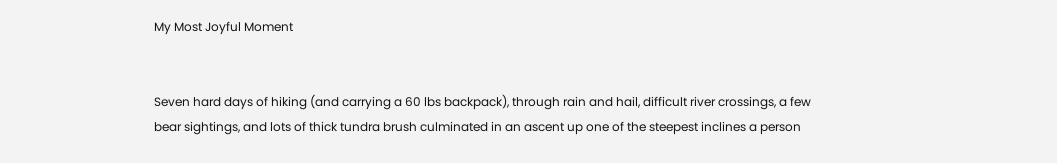My Most Joyful Moment


Seven hard days of hiking (and carrying a 60 lbs backpack), through rain and hail, difficult river crossings, a few bear sightings, and lots of thick tundra brush culminated in an ascent up one of the steepest inclines a person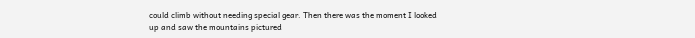could climb without needing special gear. Then there was the moment I looked up and saw the mountains pictured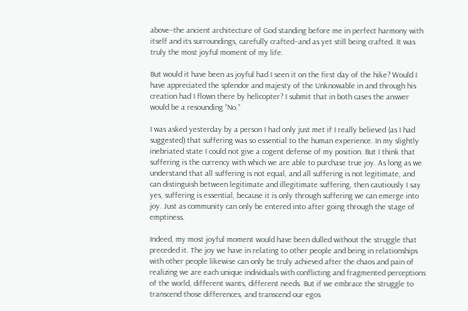above–the ancient architecture of God standing before me in perfect harmony with itself and its surroundings, carefully crafted–and as yet still being crafted. It was truly the most joyful moment of my life.

But would it have been as joyful had I seen it on the first day of the hike? Would I have appreciated the splendor and majesty of the Unknowable in and through his creation had I flown there by helicopter? I submit that in both cases the answer would be a resounding “No.”

I was asked yesterday by a person I had only just met if I really believed (as I had suggested) that suffering was so essential to the human experience. In my slightly inebriated state I could not give a cogent defense of my position. But I think that suffering is the currency with which we are able to purchase true joy. As long as we understand that all suffering is not equal, and all suffering is not legitimate, and can distinguish between legitimate and illegitimate suffering, then cautiously I say yes, suffering is essential, because it is only through suffering we can emerge into joy. Just as community can only be entered into after going through the stage of emptiness.

Indeed, my most joyful moment would have been dulled without the struggle that preceded it. The joy we have in relating to other people and being in relationships with other people likewise can only be truly achieved after the chaos and pain of realizing we are each unique individuals with conflicting and fragmented perceptions of the world, different wants, different needs. But if we embrace the struggle to transcend those differences, and transcend our egos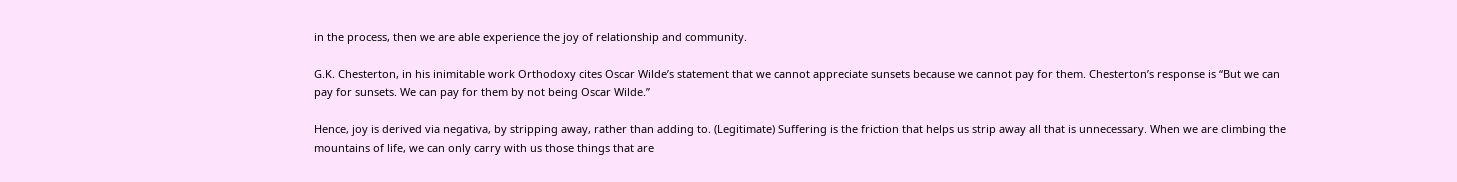in the process, then we are able experience the joy of relationship and community.

G.K. Chesterton, in his inimitable work Orthodoxy cites Oscar Wilde’s statement that we cannot appreciate sunsets because we cannot pay for them. Chesterton’s response is “But we can pay for sunsets. We can pay for them by not being Oscar Wilde.”

Hence, joy is derived via negativa, by stripping away, rather than adding to. (Legitimate) Suffering is the friction that helps us strip away all that is unnecessary. When we are climbing the mountains of life, we can only carry with us those things that are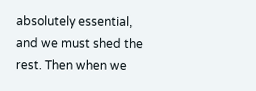absolutely essential, and we must shed the rest. Then when we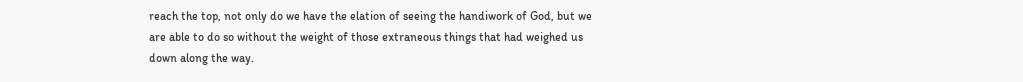reach the top, not only do we have the elation of seeing the handiwork of God, but we are able to do so without the weight of those extraneous things that had weighed us down along the way.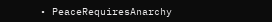• PeaceRequiresAnarchy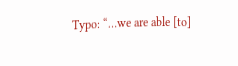Typo: “…we are able [to]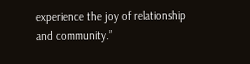experience the joy of relationship and community.”